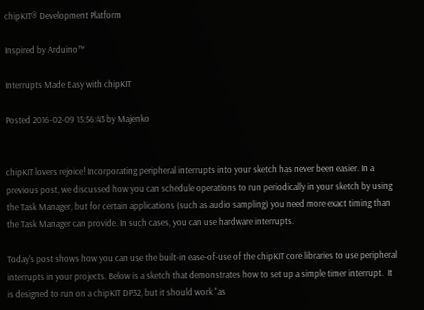chipKIT® Development Platform

Inspired by Arduino™

Interrupts Made Easy with chipKIT

Posted 2016-02-09 15:56:43 by Majenko


chipKIT lovers rejoice! Incorporating peripheral interrupts into your sketch has never been easier. In a previous post, we discussed how you can schedule operations to run periodically in your sketch by using the Task Manager, but for certain applications (such as audio sampling) you need more exact timing than the Task Manager can provide. In such cases, you can use hardware interrupts.

Today's post shows how you can use the built-in ease-of-use of the chipKIT core libraries to use peripheral interrupts in your projects. Below is a sketch that demonstrates how to set up a simple timer interrupt.  It is designed to run on a chipKIT DP32, but it should work "as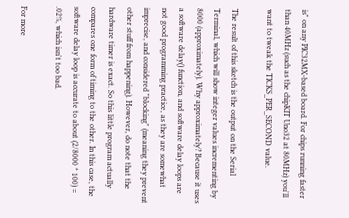is" on any PIC32MX-based board. For chips running faster than 40MHz (such as the chipKIT Uno32 at 80MHz) you'll want to tweak the TICKS_PER_SECOND value.

The result of this sketch is the output on the Serial Terminal, which will show integer values incrementing by 8000 (approximately). Why approximately? Because it uses a software delay() function, and software delay loops are not good programming practice, as they are somewhat imprecise, and considered "blocking" (meaning they prevent other stuff from happening). However, do note that the hardware timer is exact. So this little program actually compares one form of timing to the other. In this case, the software delay loop is accurate to about (2/8000 * 100) = .02%, which isn't too bad.

For more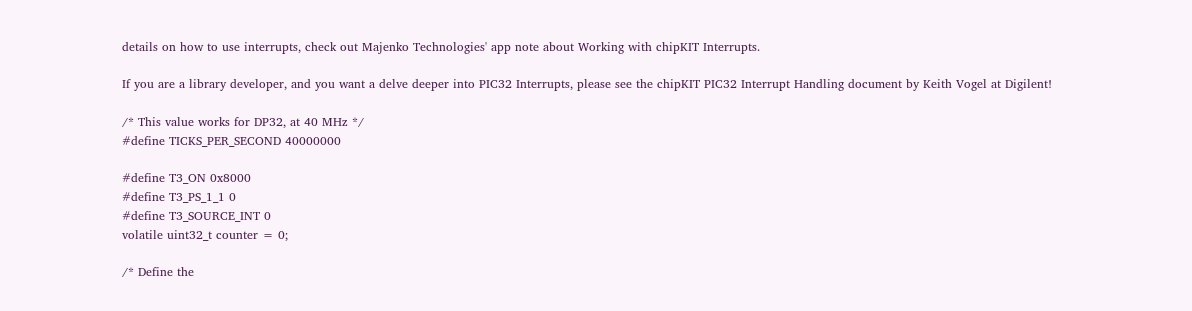details on how to use interrupts, check out Majenko Technologies' app note about Working with chipKIT Interrupts.

If you are a library developer, and you want a delve deeper into PIC32 Interrupts, please see the chipKIT PIC32 Interrupt Handling document by Keith Vogel at Digilent!

/* This value works for DP32, at 40 MHz */
#define TICKS_PER_SECOND 40000000

#define T3_ON 0x8000
#define T3_PS_1_1 0
#define T3_SOURCE_INT 0
volatile uint32_t counter = 0;

/* Define the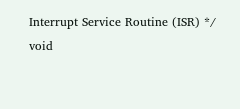Interrupt Service Routine (ISR) */
void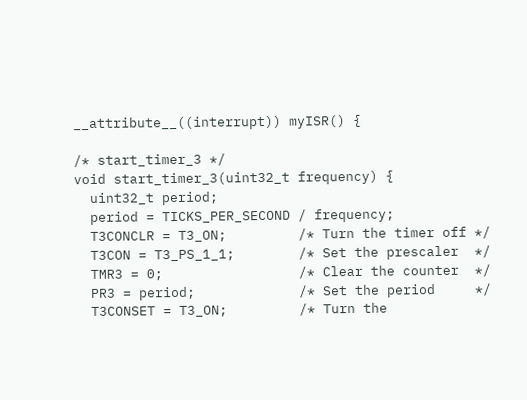__attribute__((interrupt)) myISR() {

/* start_timer_3 */
void start_timer_3(uint32_t frequency) {
  uint32_t period;
  period = TICKS_PER_SECOND / frequency;
  T3CONCLR = T3_ON;         /* Turn the timer off */
  T3CON = T3_PS_1_1;        /* Set the prescaler  */
  TMR3 = 0;                 /* Clear the counter  */
  PR3 = period;             /* Set the period     */
  T3CONSET = T3_ON;         /* Turn the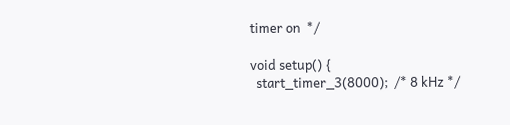timer on  */

void setup() {
  start_timer_3(8000);  /* 8 kHz */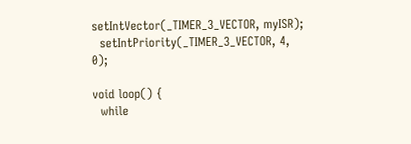setIntVector(_TIMER_3_VECTOR, myISR);
  setIntPriority(_TIMER_3_VECTOR, 4, 0);

void loop() {
  while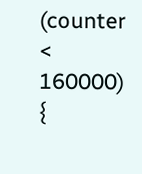(counter < 160000) {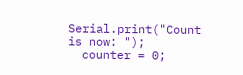Serial.print("Count is now: ");
  counter = 0;